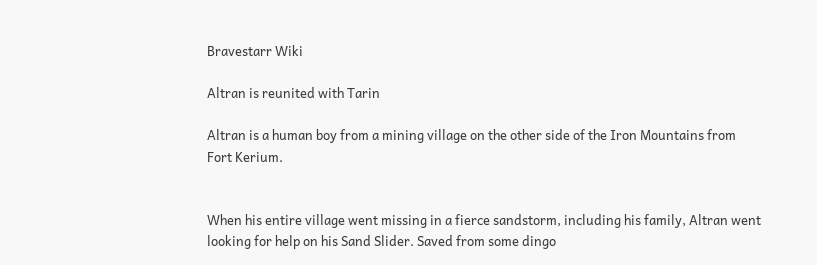Bravestarr Wiki

Altran is reunited with Tarin

Altran is a human boy from a mining village on the other side of the Iron Mountains from Fort Kerium.


When his entire village went missing in a fierce sandstorm, including his family, Altran went looking for help on his Sand Slider. Saved from some dingo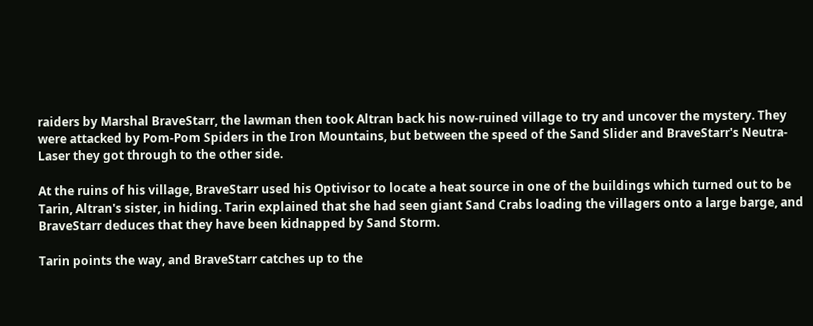raiders by Marshal BraveStarr, the lawman then took Altran back his now-ruined village to try and uncover the mystery. They were attacked by Pom-Pom Spiders in the Iron Mountains, but between the speed of the Sand Slider and BraveStarr's Neutra-Laser they got through to the other side.

At the ruins of his village, BraveStarr used his Optivisor to locate a heat source in one of the buildings which turned out to be Tarin, Altran's sister, in hiding. Tarin explained that she had seen giant Sand Crabs loading the villagers onto a large barge, and BraveStarr deduces that they have been kidnapped by Sand Storm.

Tarin points the way, and BraveStarr catches up to the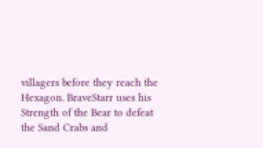villagers before they reach the Hexagon. BraveStarr uses his Strength of the Bear to defeat the Sand Crabs and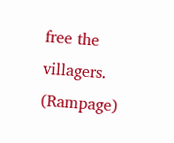free the villagers. (Rampage)